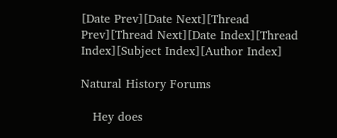[Date Prev][Date Next][Thread Prev][Thread Next][Date Index][Thread Index][Subject Index][Author Index]

Natural History Forums

   Hey does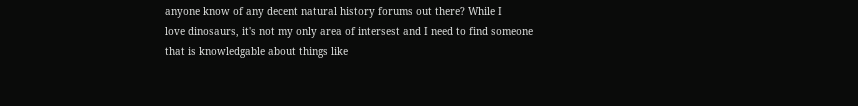anyone know of any decent natural history forums out there? While I
love dinosaurs, it's not my only area of intersest and I need to find someone
that is knowledgable about things like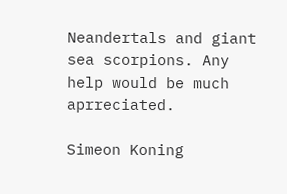Neandertals and giant sea scorpions. Any
help would be much aprreciated.

Simeon Koning